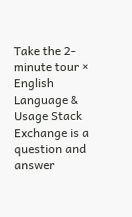Take the 2-minute tour ×
English Language & Usage Stack Exchange is a question and answer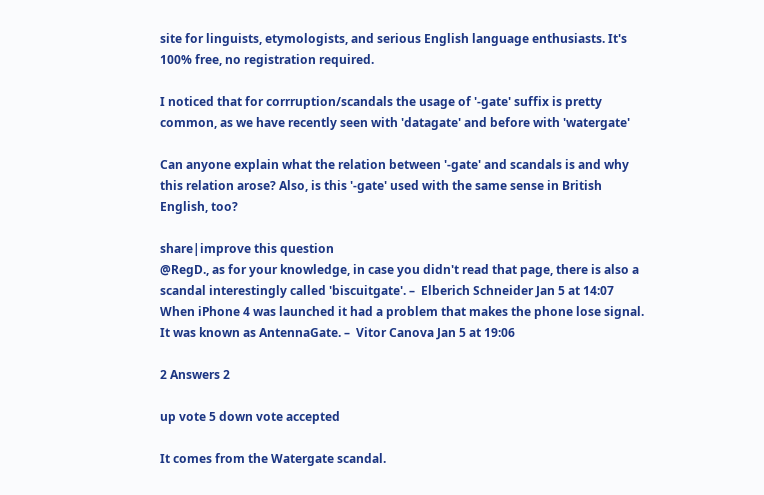site for linguists, etymologists, and serious English language enthusiasts. It's 100% free, no registration required.

I noticed that for corrruption/scandals the usage of '-gate' suffix is pretty common, as we have recently seen with 'datagate' and before with 'watergate'

Can anyone explain what the relation between '-gate' and scandals is and why this relation arose? Also, is this '-gate' used with the same sense in British English, too?

share|improve this question
@RegD., as for your knowledge, in case you didn't read that page, there is also a scandal interestingly called 'biscuitgate'. –  Elberich Schneider Jan 5 at 14:07
When iPhone 4 was launched it had a problem that makes the phone lose signal. It was known as AntennaGate. –  Vitor Canova Jan 5 at 19:06

2 Answers 2

up vote 5 down vote accepted

It comes from the Watergate scandal.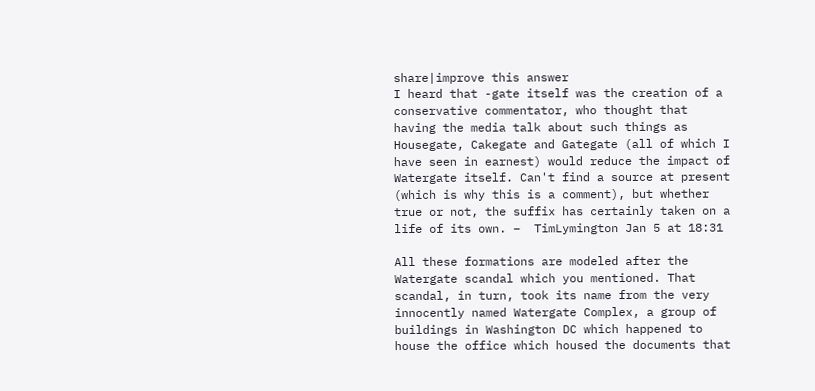share|improve this answer
I heard that -gate itself was the creation of a conservative commentator, who thought that having the media talk about such things as Housegate, Cakegate and Gategate (all of which I have seen in earnest) would reduce the impact of Watergate itself. Can't find a source at present (which is why this is a comment), but whether true or not, the suffix has certainly taken on a life of its own. –  TimLymington Jan 5 at 18:31

All these formations are modeled after the Watergate scandal which you mentioned. That scandal, in turn, took its name from the very innocently named Watergate Complex, a group of buildings in Washington DC which happened to house the office which housed the documents that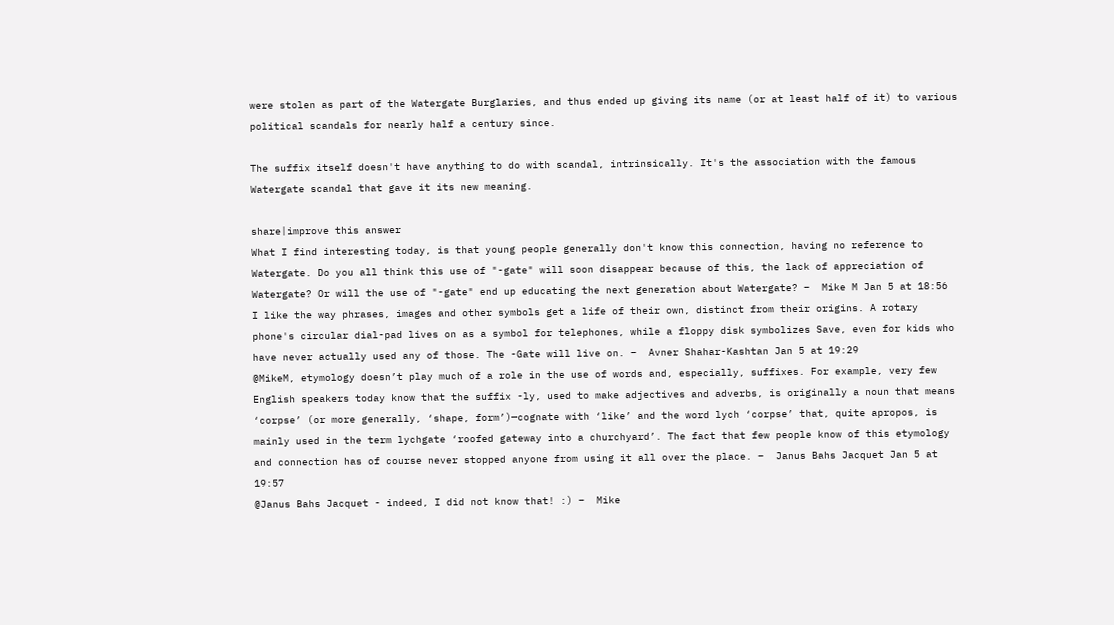were stolen as part of the Watergate Burglaries, and thus ended up giving its name (or at least half of it) to various political scandals for nearly half a century since.

The suffix itself doesn't have anything to do with scandal, intrinsically. It's the association with the famous Watergate scandal that gave it its new meaning.

share|improve this answer
What I find interesting today, is that young people generally don't know this connection, having no reference to Watergate. Do you all think this use of "-gate" will soon disappear because of this, the lack of appreciation of Watergate? Or will the use of "-gate" end up educating the next generation about Watergate? –  Mike M Jan 5 at 18:56
I like the way phrases, images and other symbols get a life of their own, distinct from their origins. A rotary phone's circular dial-pad lives on as a symbol for telephones, while a floppy disk symbolizes Save, even for kids who have never actually used any of those. The -Gate will live on. –  Avner Shahar-Kashtan Jan 5 at 19:29
@MikeM, etymology doesn’t play much of a role in the use of words and, especially, suffixes. For example, very few English speakers today know that the suffix -ly, used to make adjectives and adverbs, is originally a noun that means ‘corpse’ (or more generally, ‘shape, form’)—cognate with ‘like’ and the word lych ‘corpse’ that, quite apropos, is mainly used in the term lychgate ‘roofed gateway into a churchyard’. The fact that few people know of this etymology and connection has of course never stopped anyone from using it all over the place. –  Janus Bahs Jacquet Jan 5 at 19:57
@Janus Bahs Jacquet - indeed, I did not know that! :) –  Mike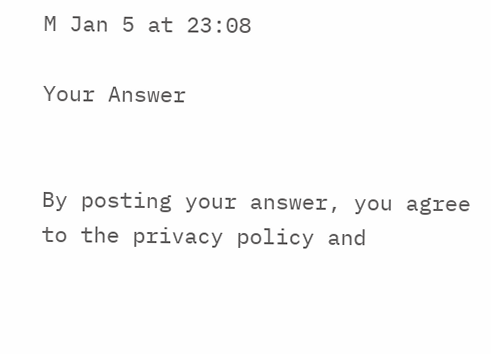M Jan 5 at 23:08

Your Answer


By posting your answer, you agree to the privacy policy and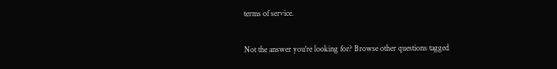terms of service.

Not the answer you're looking for? Browse other questions tagged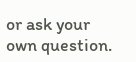or ask your own question.